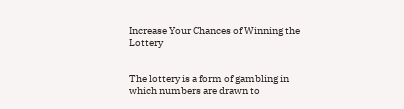Increase Your Chances of Winning the Lottery


The lottery is a form of gambling in which numbers are drawn to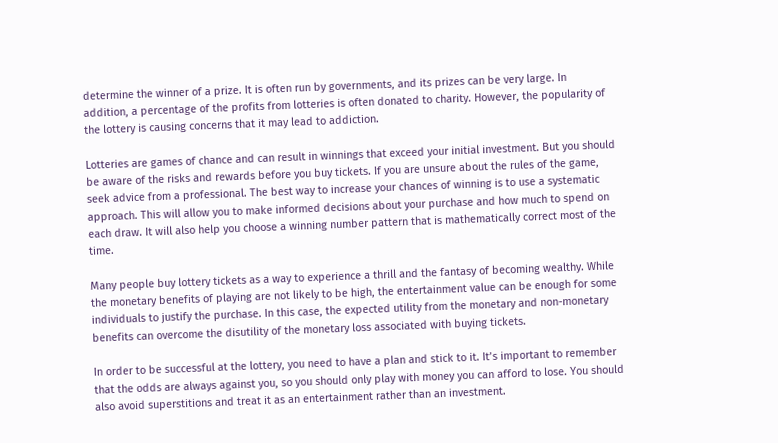determine the winner of a prize. It is often run by governments, and its prizes can be very large. In addition, a percentage of the profits from lotteries is often donated to charity. However, the popularity of the lottery is causing concerns that it may lead to addiction.

Lotteries are games of chance and can result in winnings that exceed your initial investment. But you should be aware of the risks and rewards before you buy tickets. If you are unsure about the rules of the game, seek advice from a professional. The best way to increase your chances of winning is to use a systematic approach. This will allow you to make informed decisions about your purchase and how much to spend on each draw. It will also help you choose a winning number pattern that is mathematically correct most of the time.

Many people buy lottery tickets as a way to experience a thrill and the fantasy of becoming wealthy. While the monetary benefits of playing are not likely to be high, the entertainment value can be enough for some individuals to justify the purchase. In this case, the expected utility from the monetary and non-monetary benefits can overcome the disutility of the monetary loss associated with buying tickets.

In order to be successful at the lottery, you need to have a plan and stick to it. It’s important to remember that the odds are always against you, so you should only play with money you can afford to lose. You should also avoid superstitions and treat it as an entertainment rather than an investment.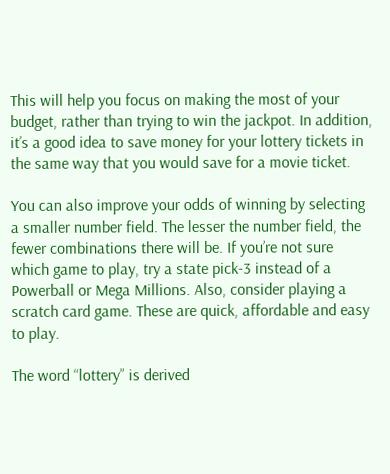This will help you focus on making the most of your budget, rather than trying to win the jackpot. In addition, it’s a good idea to save money for your lottery tickets in the same way that you would save for a movie ticket.

You can also improve your odds of winning by selecting a smaller number field. The lesser the number field, the fewer combinations there will be. If you’re not sure which game to play, try a state pick-3 instead of a Powerball or Mega Millions. Also, consider playing a scratch card game. These are quick, affordable and easy to play.

The word “lottery” is derived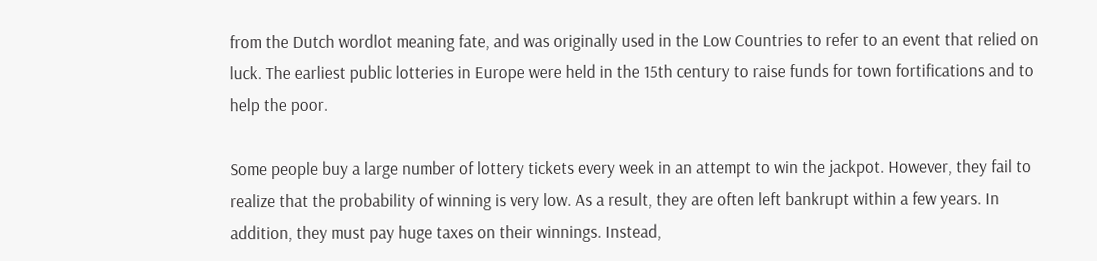from the Dutch wordlot meaning fate, and was originally used in the Low Countries to refer to an event that relied on luck. The earliest public lotteries in Europe were held in the 15th century to raise funds for town fortifications and to help the poor.

Some people buy a large number of lottery tickets every week in an attempt to win the jackpot. However, they fail to realize that the probability of winning is very low. As a result, they are often left bankrupt within a few years. In addition, they must pay huge taxes on their winnings. Instead,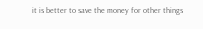it is better to save the money for other things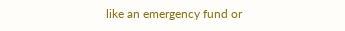like an emergency fund or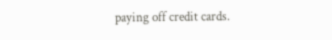paying off credit cards.